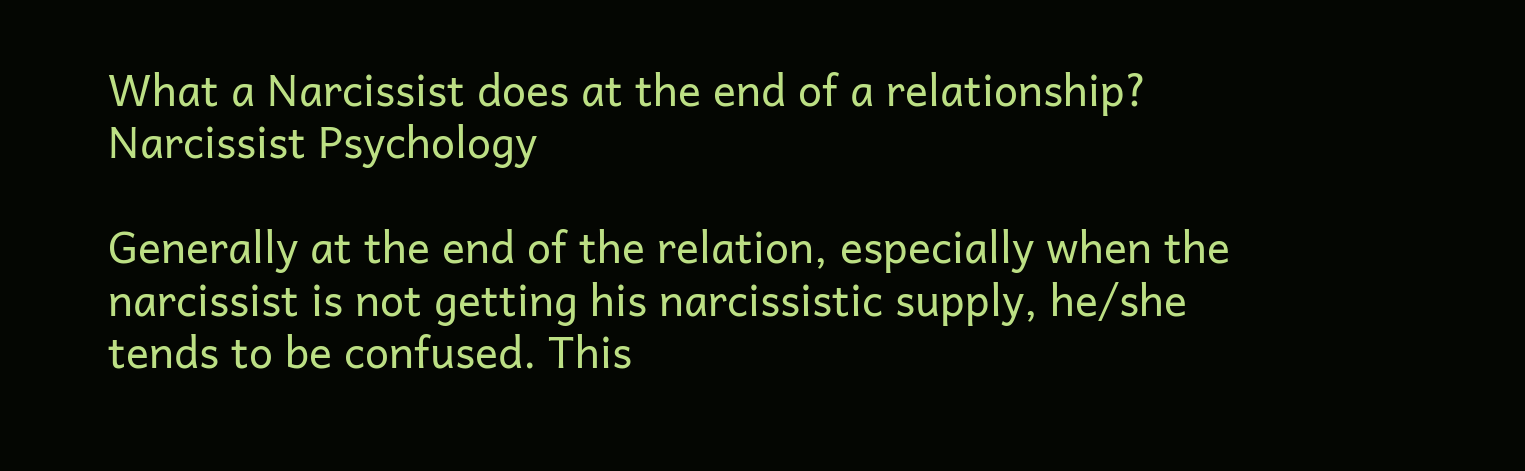What a Narcissist does at the end of a relationship? Narcissist Psychology

Generally at the end of the relation, especially when the narcissist is not getting his narcissistic supply, he/she tends to be confused. This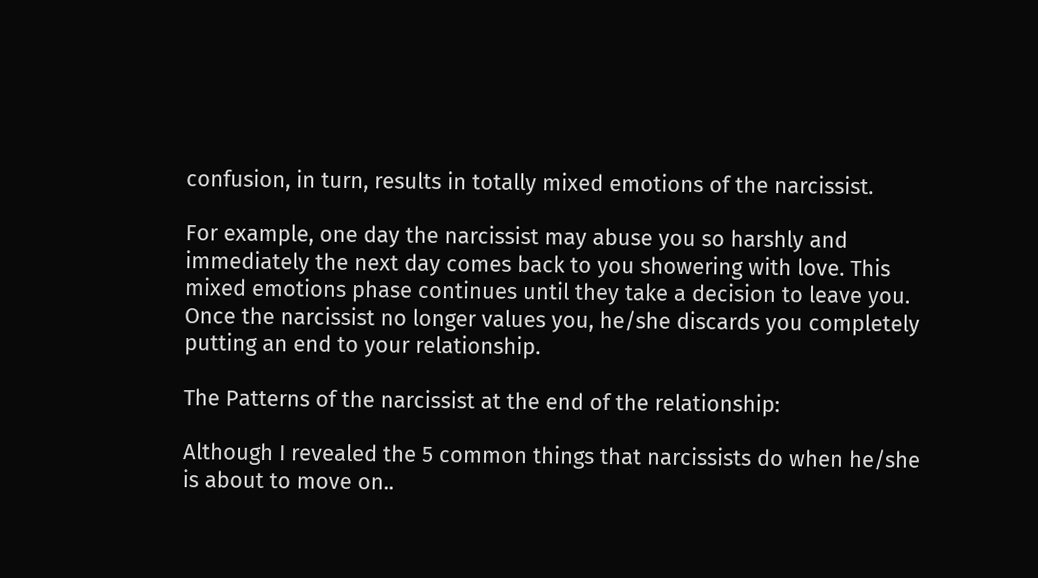confusion, in turn, results in totally mixed emotions of the narcissist.

For example, one day the narcissist may abuse you so harshly and immediately the next day comes back to you showering with love. This mixed emotions phase continues until they take a decision to leave you. Once the narcissist no longer values you, he/she discards you completely putting an end to your relationship.

The Patterns of the narcissist at the end of the relationship:

Although I revealed the 5 common things that narcissists do when he/she is about to move on..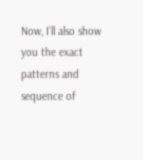Now, I’ll also show you the exact patterns and sequence of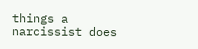things a narcissist does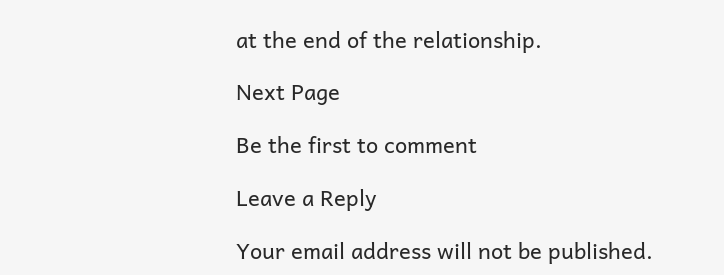at the end of the relationship.

Next Page

Be the first to comment

Leave a Reply

Your email address will not be published.